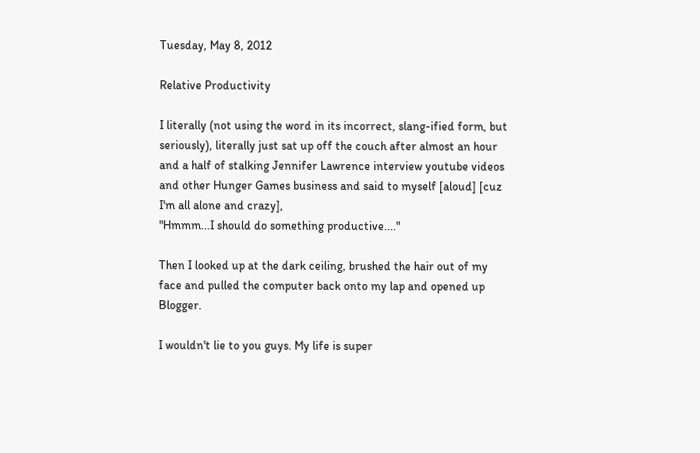Tuesday, May 8, 2012

Relative Productivity

I literally (not using the word in its incorrect, slang-ified form, but seriously), literally just sat up off the couch after almost an hour and a half of stalking Jennifer Lawrence interview youtube videos and other Hunger Games business and said to myself [aloud] [cuz I'm all alone and crazy],
"Hmmm...I should do something productive...."

Then I looked up at the dark ceiling, brushed the hair out of my face and pulled the computer back onto my lap and opened up Blogger.

I wouldn't lie to you guys. My life is super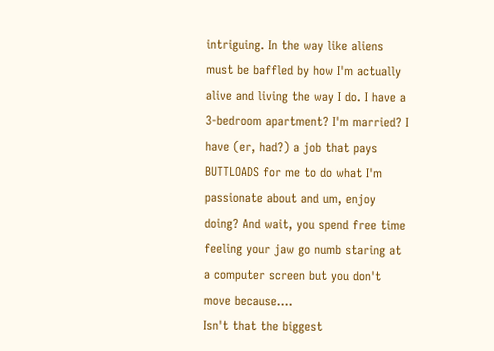intriguing. In the way like aliens must be baffled by how I'm actually alive and living the way I do. I have a 3-bedroom apartment? I'm married? I have (er, had?) a job that pays BUTTLOADS for me to do what I'm passionate about and um, enjoy doing? And wait, you spend free time feeling your jaw go numb staring at a computer screen but you don't move because....
Isn't that the biggest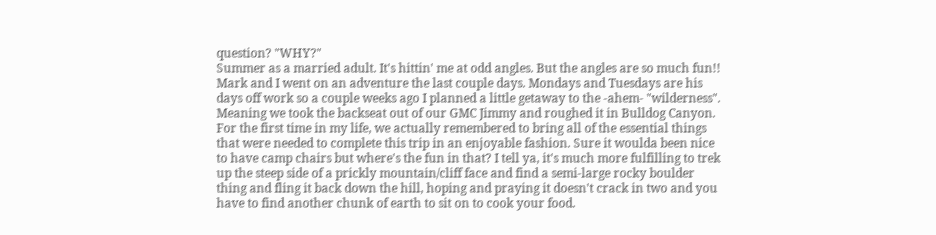question? "WHY?"
Summer as a married adult. It's hittin' me at odd angles. But the angles are so much fun!!
Mark and I went on an adventure the last couple days. Mondays and Tuesdays are his days off work so a couple weeks ago I planned a little getaway to the -ahem- "wilderness". Meaning we took the backseat out of our GMC Jimmy and roughed it in Bulldog Canyon. For the first time in my life, we actually remembered to bring all of the essential things that were needed to complete this trip in an enjoyable fashion. Sure it woulda been nice to have camp chairs but where's the fun in that? I tell ya, it's much more fulfilling to trek up the steep side of a prickly mountain/cliff face and find a semi-large rocky boulder thing and fling it back down the hill, hoping and praying it doesn't crack in two and you have to find another chunk of earth to sit on to cook your food.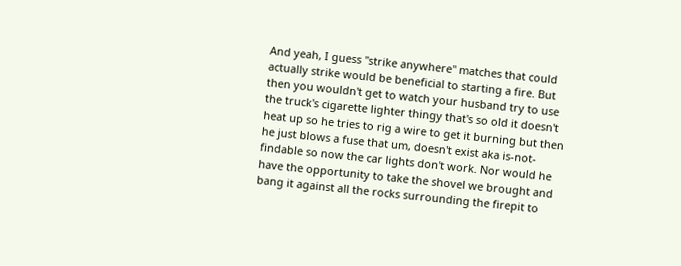And yeah, I guess "strike anywhere" matches that could actually strike would be beneficial to starting a fire. But then you wouldn't get to watch your husband try to use the truck's cigarette lighter thingy that's so old it doesn't heat up so he tries to rig a wire to get it burning but then he just blows a fuse that um, doesn't exist aka is-not-findable so now the car lights don't work. Nor would he have the opportunity to take the shovel we brought and bang it against all the rocks surrounding the firepit to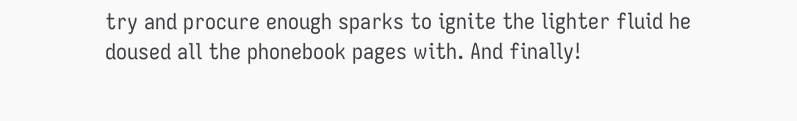try and procure enough sparks to ignite the lighter fluid he doused all the phonebook pages with. And finally!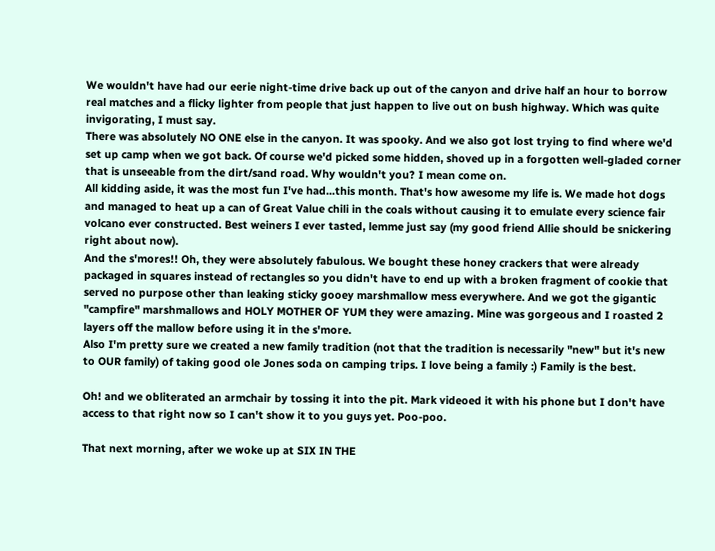We wouldn't have had our eerie night-time drive back up out of the canyon and drive half an hour to borrow real matches and a flicky lighter from people that just happen to live out on bush highway. Which was quite invigorating, I must say.
There was absolutely NO ONE else in the canyon. It was spooky. And we also got lost trying to find where we'd set up camp when we got back. Of course we'd picked some hidden, shoved up in a forgotten well-gladed corner that is unseeable from the dirt/sand road. Why wouldn't you? I mean come on.
All kidding aside, it was the most fun I've had...this month. That's how awesome my life is. We made hot dogs and managed to heat up a can of Great Value chili in the coals without causing it to emulate every science fair volcano ever constructed. Best weiners I ever tasted, lemme just say (my good friend Allie should be snickering right about now).
And the s'mores!! Oh, they were absolutely fabulous. We bought these honey crackers that were already packaged in squares instead of rectangles so you didn't have to end up with a broken fragment of cookie that served no purpose other than leaking sticky gooey marshmallow mess everywhere. And we got the gigantic "campfire" marshmallows and HOLY MOTHER OF YUM they were amazing. Mine was gorgeous and I roasted 2 layers off the mallow before using it in the s'more.
Also I'm pretty sure we created a new family tradition (not that the tradition is necessarily "new" but it's new to OUR family) of taking good ole Jones soda on camping trips. I love being a family :) Family is the best.

Oh! and we obliterated an armchair by tossing it into the pit. Mark videoed it with his phone but I don't have access to that right now so I can't show it to you guys yet. Poo-poo.

That next morning, after we woke up at SIX IN THE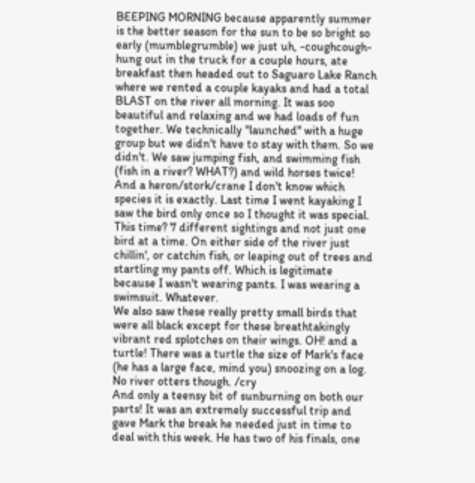BEEPING MORNING because apparently summer is the better season for the sun to be so bright so early (mumblegrumble) we just uh, -coughcough- hung out in the truck for a couple hours, ate breakfast then headed out to Saguaro Lake Ranch where we rented a couple kayaks and had a total BLAST on the river all morning. It was soo beautiful and relaxing and we had loads of fun together. We technically "launched" with a huge group but we didn't have to stay with them. So we didn't. We saw jumping fish, and swimming fish (fish in a river? WHAT?) and wild horses twice! And a heron/stork/crane I don't know which species it is exactly. Last time I went kayaking I saw the bird only once so I thought it was special. This time? 7 different sightings and not just one bird at a time. On either side of the river just chillin', or catchin fish, or leaping out of trees and startling my pants off. Which is legitimate because I wasn't wearing pants. I was wearing a swimsuit. Whatever.
We also saw these really pretty small birds that were all black except for these breathtakingly vibrant red splotches on their wings. OH! and a turtle! There was a turtle the size of Mark's face (he has a large face, mind you) snoozing on a log. No river otters though. /cry
And only a teensy bit of sunburning on both our parts! It was an extremely successful trip and gave Mark the break he needed just in time to deal with this week. He has two of his finals, one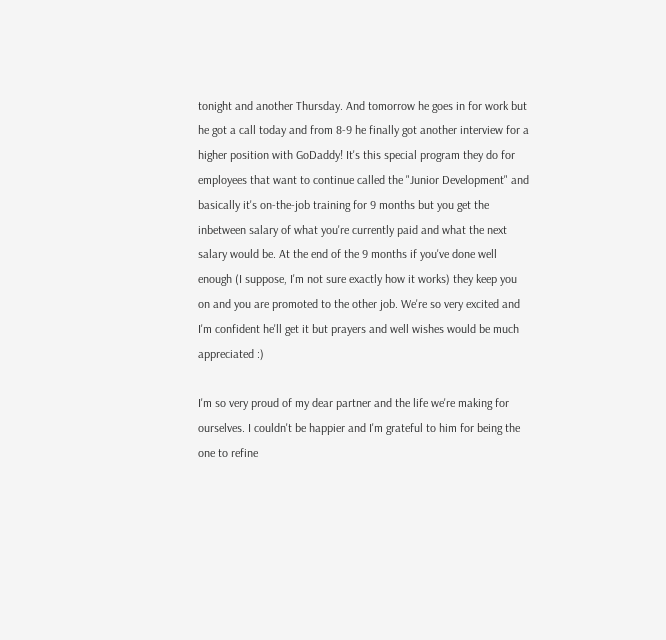tonight and another Thursday. And tomorrow he goes in for work but he got a call today and from 8-9 he finally got another interview for a higher position with GoDaddy! It's this special program they do for employees that want to continue called the "Junior Development" and basically it's on-the-job training for 9 months but you get the inbetween salary of what you're currently paid and what the next salary would be. At the end of the 9 months if you've done well enough (I suppose, I'm not sure exactly how it works) they keep you on and you are promoted to the other job. We're so very excited and I'm confident he'll get it but prayers and well wishes would be much appreciated :)

I'm so very proud of my dear partner and the life we're making for ourselves. I couldn't be happier and I'm grateful to him for being the one to refine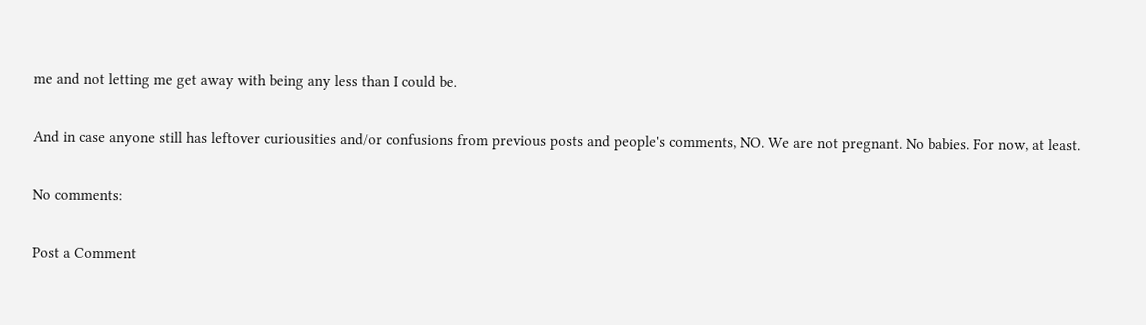me and not letting me get away with being any less than I could be.

And in case anyone still has leftover curiousities and/or confusions from previous posts and people's comments, NO. We are not pregnant. No babies. For now, at least.

No comments:

Post a Comment